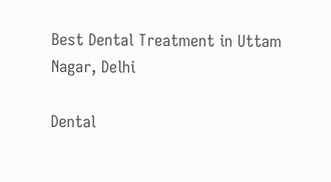Best Dental Treatment in Uttam Nagar, Delhi

Dental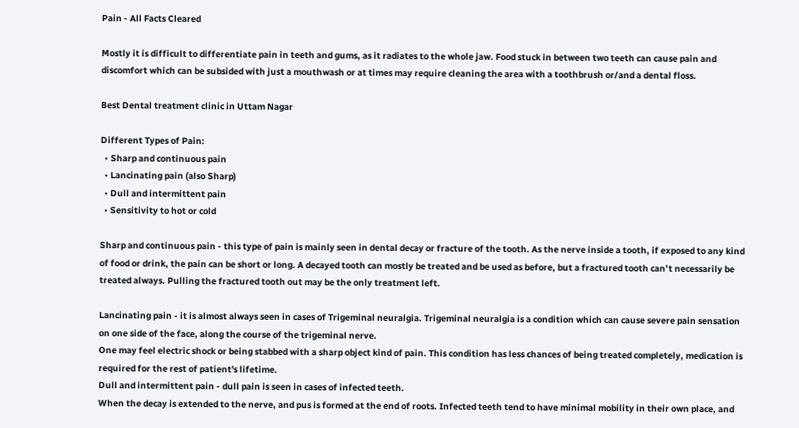Pain - All Facts Cleared

Mostly it is difficult to differentiate pain in teeth and gums, as it radiates to the whole jaw. Food stuck in between two teeth can cause pain and discomfort which can be subsided with just a mouthwash or at times may require cleaning the area with a toothbrush or/and a dental floss.

Best Dental treatment clinic in Uttam Nagar

Different Types of Pain:
  • Sharp and continuous pain
  • Lancinating pain (also Sharp)
  • Dull and intermittent pain
  • Sensitivity to hot or cold

Sharp and continuous pain - this type of pain is mainly seen in dental decay or fracture of the tooth. As the nerve inside a tooth, if exposed to any kind of food or drink, the pain can be short or long. A decayed tooth can mostly be treated and be used as before, but a fractured tooth can’t necessarily be treated always. Pulling the fractured tooth out may be the only treatment left.

Lancinating pain - it is almost always seen in cases of Trigeminal neuralgia. Trigeminal neuralgia is a condition which can cause severe pain sensation on one side of the face, along the course of the trigeminal nerve.
One may feel electric shock or being stabbed with a sharp object kind of pain. This condition has less chances of being treated completely, medication is required for the rest of patient's lifetime.
Dull and intermittent pain - dull pain is seen in cases of infected teeth.
When the decay is extended to the nerve, and pus is formed at the end of roots. Infected teeth tend to have minimal mobility in their own place, and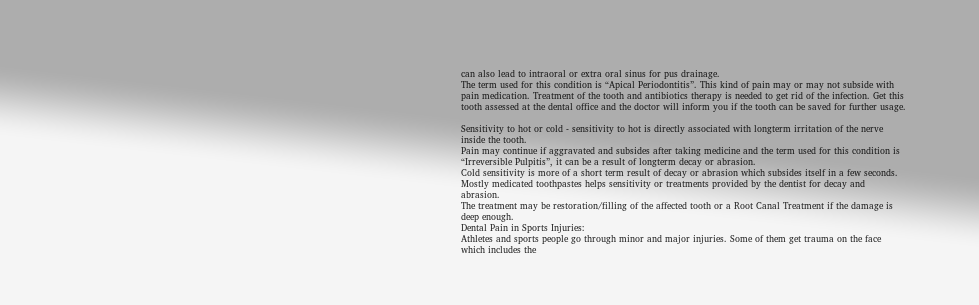can also lead to intraoral or extra oral sinus for pus drainage.
The term used for this condition is “Apical Periodontitis”. This kind of pain may or may not subside with pain medication. Treatment of the tooth and antibiotics therapy is needed to get rid of the infection. Get this tooth assessed at the dental office and the doctor will inform you if the tooth can be saved for further usage.

Sensitivity to hot or cold - sensitivity to hot is directly associated with longterm irritation of the nerve inside the tooth.
Pain may continue if aggravated and subsides after taking medicine and the term used for this condition is “Irreversible Pulpitis”, it can be a result of longterm decay or abrasion.
Cold sensitivity is more of a short term result of decay or abrasion which subsides itself in a few seconds.
Mostly medicated toothpastes helps sensitivity or treatments provided by the dentist for decay and abrasion.
The treatment may be restoration/filling of the affected tooth or a Root Canal Treatment if the damage is deep enough.
Dental Pain in Sports Injuries:
Athletes and sports people go through minor and major injuries. Some of them get trauma on the face which includes the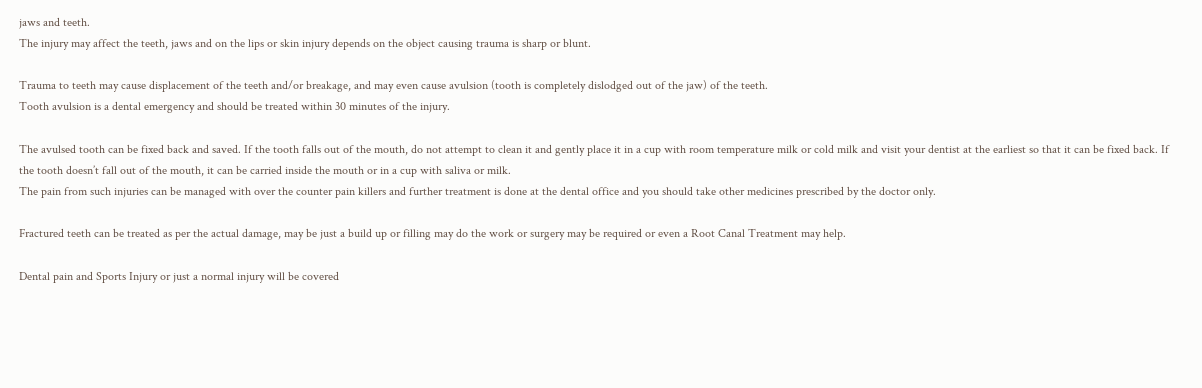jaws and teeth.
The injury may affect the teeth, jaws and on the lips or skin injury depends on the object causing trauma is sharp or blunt.

Trauma to teeth may cause displacement of the teeth and/or breakage, and may even cause avulsion (tooth is completely dislodged out of the jaw) of the teeth.
Tooth avulsion is a dental emergency and should be treated within 30 minutes of the injury.

The avulsed tooth can be fixed back and saved. If the tooth falls out of the mouth, do not attempt to clean it and gently place it in a cup with room temperature milk or cold milk and visit your dentist at the earliest so that it can be fixed back. If the tooth doesn’t fall out of the mouth, it can be carried inside the mouth or in a cup with saliva or milk.
The pain from such injuries can be managed with over the counter pain killers and further treatment is done at the dental office and you should take other medicines prescribed by the doctor only.

Fractured teeth can be treated as per the actual damage, may be just a build up or filling may do the work or surgery may be required or even a Root Canal Treatment may help.

Dental pain and Sports Injury or just a normal injury will be covered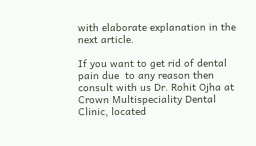with elaborate explanation in the next article.

If you want to get rid of dental pain due  to any reason then consult with us Dr. Rohit Ojha at Crown Multispeciality Dental Clinic, located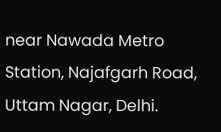near Nawada Metro Station, Najafgarh Road, Uttam Nagar, Delhi.